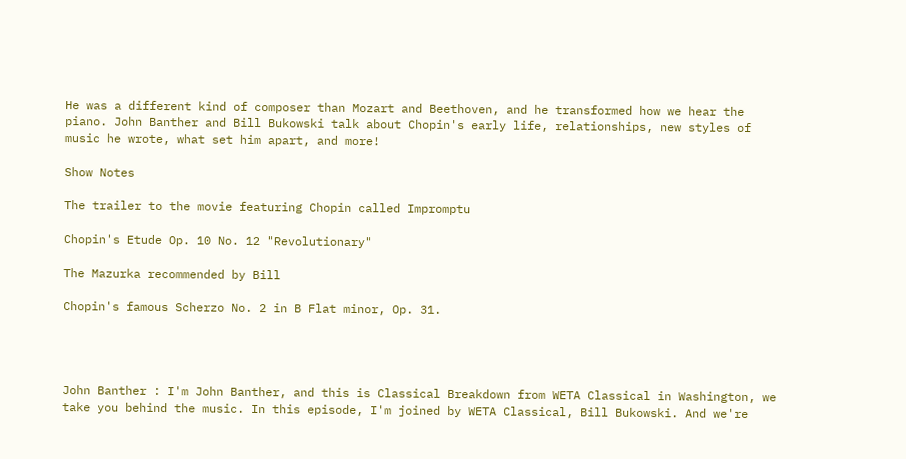He was a different kind of composer than Mozart and Beethoven, and he transformed how we hear the piano. John Banther and Bill Bukowski talk about Chopin's early life, relationships, new styles of music he wrote, what set him apart, and more!

Show Notes

The trailer to the movie featuring Chopin called Impromptu

Chopin's Etude Op. 10 No. 12 "Revolutionary"

The Mazurka recommended by Bill

Chopin's famous Scherzo No. 2 in B Flat minor, Op. 31.




John Banther : I'm John Banther, and this is Classical Breakdown from WETA Classical in Washington, we take you behind the music. In this episode, I'm joined by WETA Classical, Bill Bukowski. And we're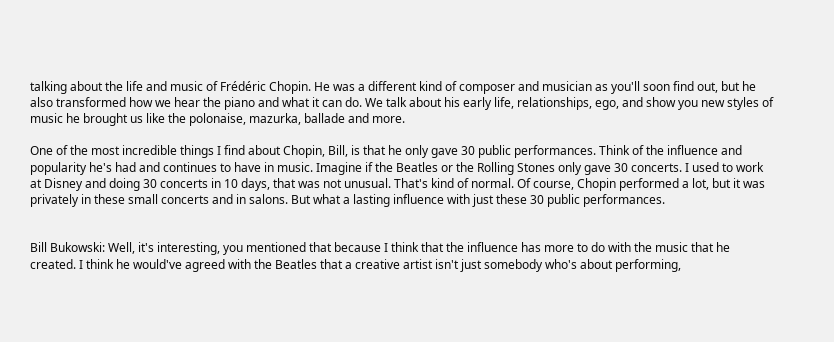talking about the life and music of Frédéric Chopin. He was a different kind of composer and musician as you'll soon find out, but he also transformed how we hear the piano and what it can do. We talk about his early life, relationships, ego, and show you new styles of music he brought us like the polonaise, mazurka, ballade and more.

One of the most incredible things I find about Chopin, Bill, is that he only gave 30 public performances. Think of the influence and popularity he's had and continues to have in music. Imagine if the Beatles or the Rolling Stones only gave 30 concerts. I used to work at Disney and doing 30 concerts in 10 days, that was not unusual. That's kind of normal. Of course, Chopin performed a lot, but it was privately in these small concerts and in salons. But what a lasting influence with just these 30 public performances.


Bill Bukowski: Well, it's interesting, you mentioned that because I think that the influence has more to do with the music that he created. I think he would've agreed with the Beatles that a creative artist isn't just somebody who's about performing,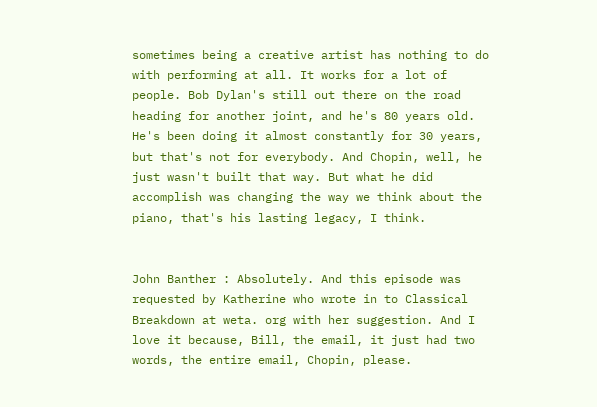sometimes being a creative artist has nothing to do with performing at all. It works for a lot of people. Bob Dylan's still out there on the road heading for another joint, and he's 80 years old. He's been doing it almost constantly for 30 years, but that's not for everybody. And Chopin, well, he just wasn't built that way. But what he did accomplish was changing the way we think about the piano, that's his lasting legacy, I think.


John Banther : Absolutely. And this episode was requested by Katherine who wrote in to Classical Breakdown at weta. org with her suggestion. And I love it because, Bill, the email, it just had two words, the entire email, Chopin, please.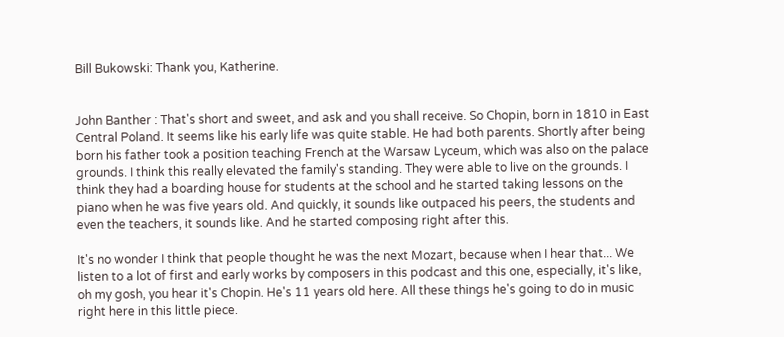Bill Bukowski: Thank you, Katherine.


John Banther : That's short and sweet, and ask and you shall receive. So Chopin, born in 1810 in East Central Poland. It seems like his early life was quite stable. He had both parents. Shortly after being born his father took a position teaching French at the Warsaw Lyceum, which was also on the palace grounds. I think this really elevated the family's standing. They were able to live on the grounds. I think they had a boarding house for students at the school and he started taking lessons on the piano when he was five years old. And quickly, it sounds like outpaced his peers, the students and even the teachers, it sounds like. And he started composing right after this.

It's no wonder I think that people thought he was the next Mozart, because when I hear that... We listen to a lot of first and early works by composers in this podcast and this one, especially, it's like, oh my gosh, you hear it's Chopin. He's 11 years old here. All these things he's going to do in music right here in this little piece.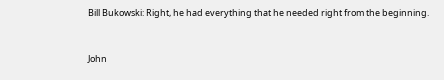Bill Bukowski: Right, he had everything that he needed right from the beginning.


John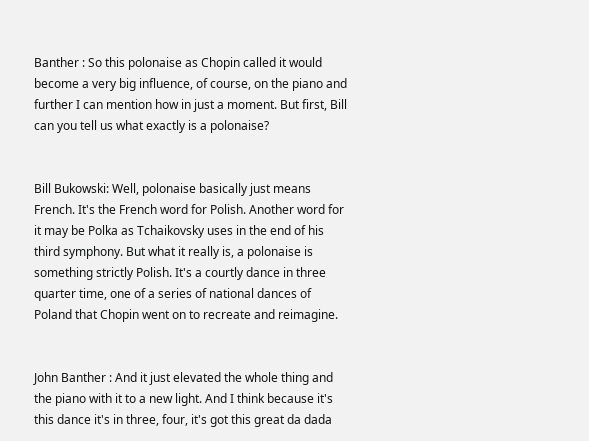Banther : So this polonaise as Chopin called it would become a very big influence, of course, on the piano and further I can mention how in just a moment. But first, Bill can you tell us what exactly is a polonaise?


Bill Bukowski: Well, polonaise basically just means French. It's the French word for Polish. Another word for it may be Polka as Tchaikovsky uses in the end of his third symphony. But what it really is, a polonaise is something strictly Polish. It's a courtly dance in three quarter time, one of a series of national dances of Poland that Chopin went on to recreate and reimagine.


John Banther : And it just elevated the whole thing and the piano with it to a new light. And I think because it's this dance it's in three, four, it's got this great da dada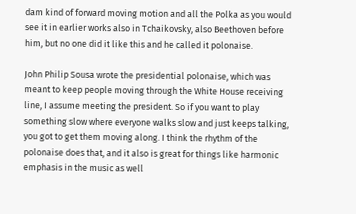dam kind of forward moving motion and all the Polka as you would see it in earlier works also in Tchaikovsky, also Beethoven before him, but no one did it like this and he called it polonaise.

John Philip Sousa wrote the presidential polonaise, which was meant to keep people moving through the White House receiving line, I assume meeting the president. So if you want to play something slow where everyone walks slow and just keeps talking, you got to get them moving along. I think the rhythm of the polonaise does that, and it also is great for things like harmonic emphasis in the music as well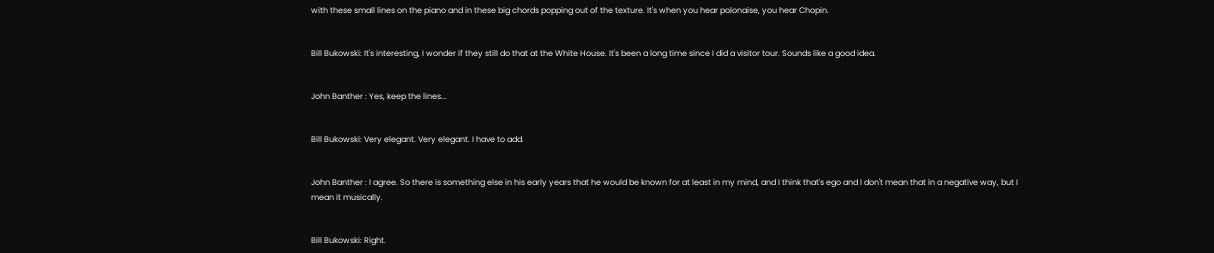with these small lines on the piano and in these big chords popping out of the texture. It's when you hear polonaise, you hear Chopin.


Bill Bukowski: It's interesting, I wonder if they still do that at the White House. It's been a long time since I did a visitor tour. Sounds like a good idea.


John Banther : Yes, keep the lines...


Bill Bukowski: Very elegant. Very elegant. I have to add.


John Banther : I agree. So there is something else in his early years that he would be known for at least in my mind, and I think that's ego and I don't mean that in a negative way, but I mean it musically.


Bill Bukowski: Right.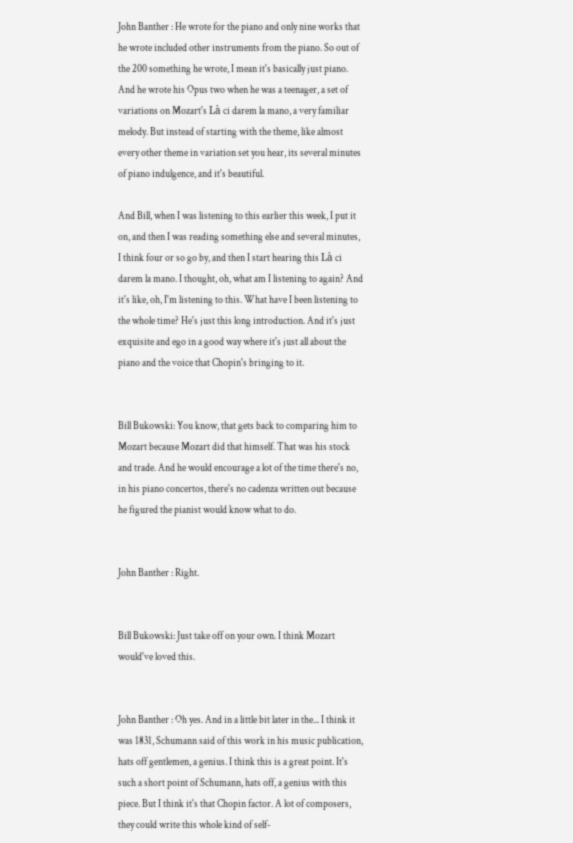John Banther : He wrote for the piano and only nine works that he wrote included other instruments from the piano. So out of the 200 something he wrote, I mean it's basically just piano. And he wrote his Opus two when he was a teenager, a set of variations on Mozart's Là ci darem la mano, a very familiar melody. But instead of starting with the theme, like almost every other theme in variation set you hear, its several minutes of piano indulgence, and it's beautiful.

And Bill, when I was listening to this earlier this week, I put it on, and then I was reading something else and several minutes, I think four or so go by, and then I start hearing this Là ci darem la mano. I thought, oh, what am I listening to again? And it's like, oh, I'm listening to this. What have I been listening to the whole time? He's just this long introduction. And it's just exquisite and ego in a good way where it's just all about the piano and the voice that Chopin's bringing to it.


Bill Bukowski: You know, that gets back to comparing him to Mozart because Mozart did that himself. That was his stock and trade. And he would encourage a lot of the time there's no, in his piano concertos, there's no cadenza written out because he figured the pianist would know what to do.


John Banther : Right.


Bill Bukowski: Just take off on your own. I think Mozart would've loved this.


John Banther : Oh yes. And in a little bit later in the... I think it was 1831, Schumann said of this work in his music publication, hats off gentlemen, a genius. I think this is a great point. It's such a short point of Schumann, hats off, a genius with this piece. But I think it's that Chopin factor. A lot of composers, they could write this whole kind of self-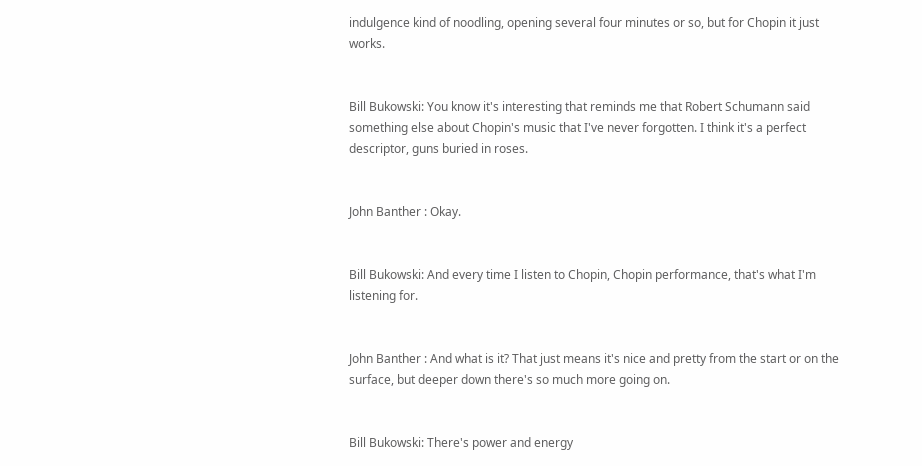indulgence kind of noodling, opening several four minutes or so, but for Chopin it just works.


Bill Bukowski: You know it's interesting that reminds me that Robert Schumann said something else about Chopin's music that I've never forgotten. I think it's a perfect descriptor, guns buried in roses.


John Banther : Okay.


Bill Bukowski: And every time I listen to Chopin, Chopin performance, that's what I'm listening for.


John Banther : And what is it? That just means it's nice and pretty from the start or on the surface, but deeper down there's so much more going on.


Bill Bukowski: There's power and energy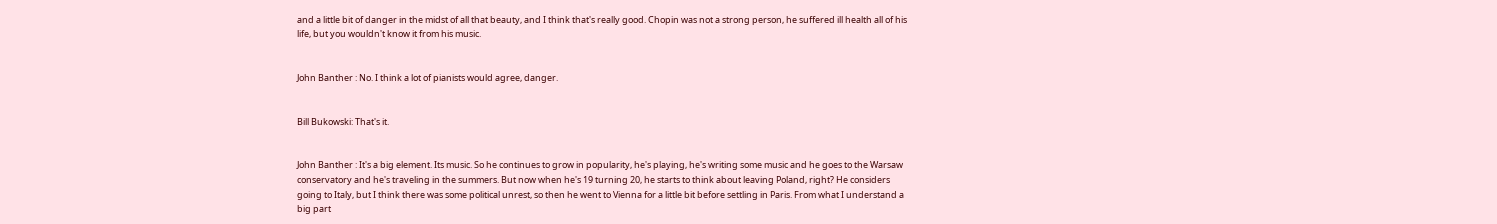and a little bit of danger in the midst of all that beauty, and I think that's really good. Chopin was not a strong person, he suffered ill health all of his life, but you wouldn't know it from his music.


John Banther : No. I think a lot of pianists would agree, danger.


Bill Bukowski: That's it.


John Banther : It's a big element. Its music. So he continues to grow in popularity, he's playing, he's writing some music and he goes to the Warsaw conservatory and he's traveling in the summers. But now when he's 19 turning 20, he starts to think about leaving Poland, right? He considers going to Italy, but I think there was some political unrest, so then he went to Vienna for a little bit before settling in Paris. From what I understand a big part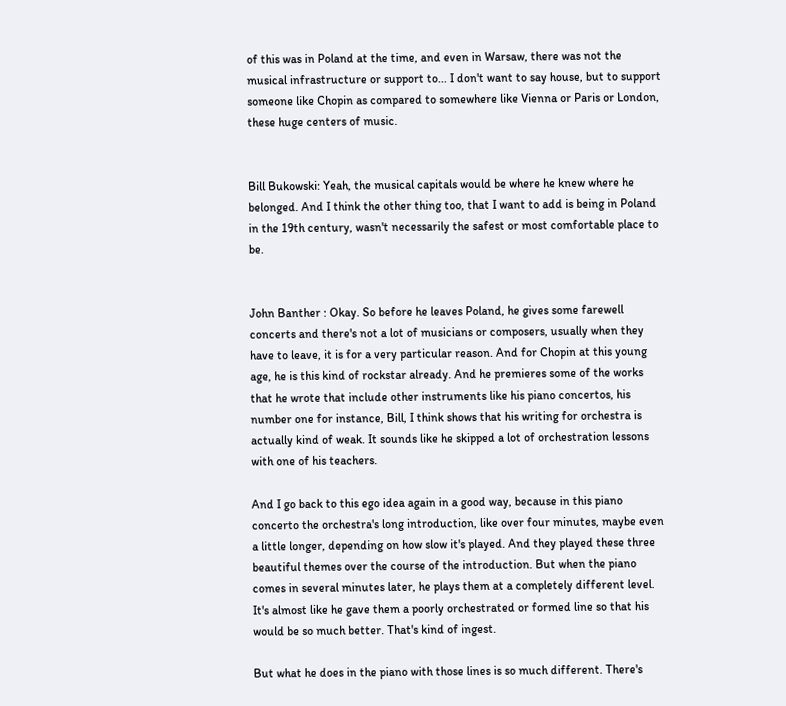of this was in Poland at the time, and even in Warsaw, there was not the musical infrastructure or support to... I don't want to say house, but to support someone like Chopin as compared to somewhere like Vienna or Paris or London, these huge centers of music.


Bill Bukowski: Yeah, the musical capitals would be where he knew where he belonged. And I think the other thing too, that I want to add is being in Poland in the 19th century, wasn't necessarily the safest or most comfortable place to be.


John Banther : Okay. So before he leaves Poland, he gives some farewell concerts and there's not a lot of musicians or composers, usually when they have to leave, it is for a very particular reason. And for Chopin at this young age, he is this kind of rockstar already. And he premieres some of the works that he wrote that include other instruments like his piano concertos, his number one for instance, Bill, I think shows that his writing for orchestra is actually kind of weak. It sounds like he skipped a lot of orchestration lessons with one of his teachers.

And I go back to this ego idea again in a good way, because in this piano concerto the orchestra's long introduction, like over four minutes, maybe even a little longer, depending on how slow it's played. And they played these three beautiful themes over the course of the introduction. But when the piano comes in several minutes later, he plays them at a completely different level. It's almost like he gave them a poorly orchestrated or formed line so that his would be so much better. That's kind of ingest.

But what he does in the piano with those lines is so much different. There's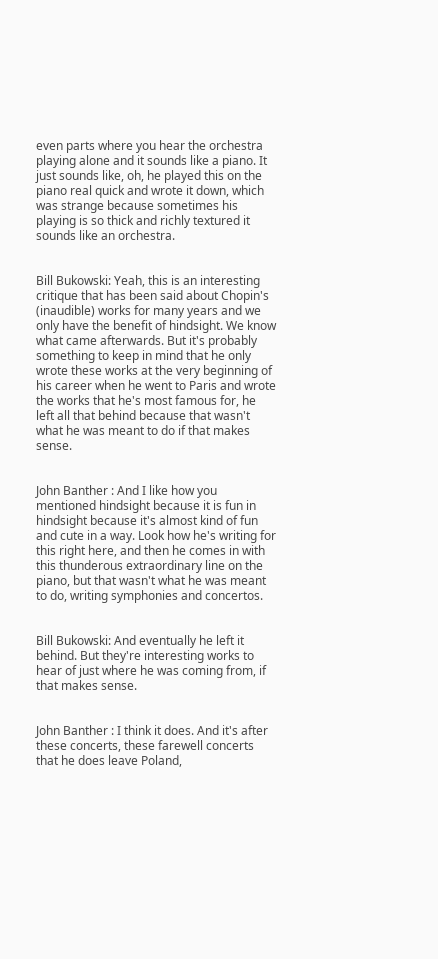even parts where you hear the orchestra playing alone and it sounds like a piano. It just sounds like, oh, he played this on the piano real quick and wrote it down, which was strange because sometimes his playing is so thick and richly textured it sounds like an orchestra.


Bill Bukowski: Yeah, this is an interesting critique that has been said about Chopin's (inaudible) works for many years and we only have the benefit of hindsight. We know what came afterwards. But it's probably something to keep in mind that he only wrote these works at the very beginning of his career when he went to Paris and wrote the works that he's most famous for, he left all that behind because that wasn't what he was meant to do if that makes sense.


John Banther : And I like how you mentioned hindsight because it is fun in hindsight because it's almost kind of fun and cute in a way. Look how he's writing for this right here, and then he comes in with this thunderous extraordinary line on the piano, but that wasn't what he was meant to do, writing symphonies and concertos.


Bill Bukowski: And eventually he left it behind. But they're interesting works to hear of just where he was coming from, if that makes sense.


John Banther : I think it does. And it's after these concerts, these farewell concerts that he does leave Poland,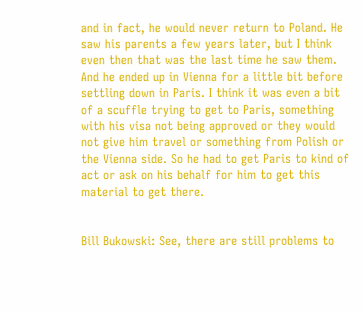and in fact, he would never return to Poland. He saw his parents a few years later, but I think even then that was the last time he saw them. And he ended up in Vienna for a little bit before settling down in Paris. I think it was even a bit of a scuffle trying to get to Paris, something with his visa not being approved or they would not give him travel or something from Polish or the Vienna side. So he had to get Paris to kind of act or ask on his behalf for him to get this material to get there.


Bill Bukowski: See, there are still problems to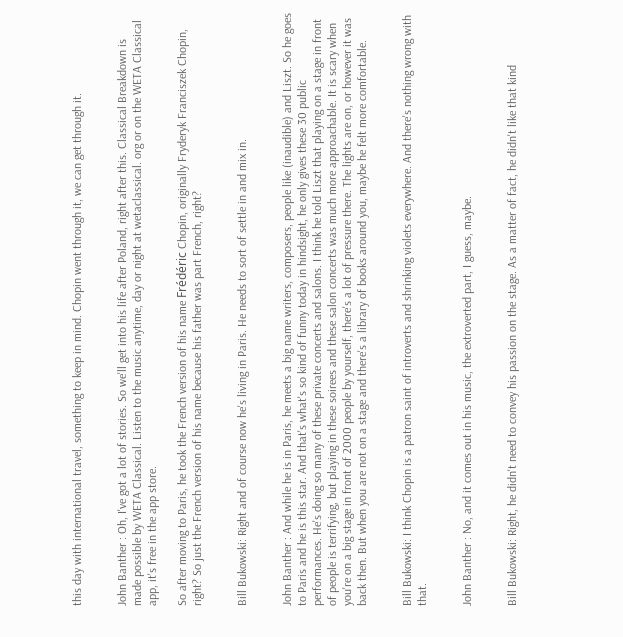this day with international travel, something to keep in mind. Chopin went through it, we can get through it.


John Banther : Oh, I've got a lot of stories. So we'll get into his life after Poland, right after this. Classical Breakdown is made possible by WETA Classical. Listen to the music anytime, day or night at wetaclassical. org or on the WETA Classical app, it's free in the app store.

So after moving to Paris, he took the French version of his name Frédéric Chopin, originally Fryderyk Franciszek Chopin, right? So just the French version of his name because his father was part French, right?


Bill Bukowski: Right and of course now he's living in Paris. He needs to sort of settle in and mix in.


John Banther : And while he is in Paris, he meets a big name writers, composers, people like (inaudible) and Liszt. So he goes to Paris and he is this star. And that's what's so kind of funny today in hindsight, he only gives these 30 public performances. He's doing so many of these private concerts and salons. I think he told Liszt that playing on a stage in front of people is terrifying, but playing in these soirees and these salon concerts was much more approachable. It is scary when you're on a big stage in front of 2000 people by yourself, there's a lot of pressure there. The lights are on, or however it was back then. But when you are not on a stage and there's a library of books around you, maybe he felt more comfortable.


Bill Bukowski: I think Chopin is a patron saint of introverts and shrinking violets everywhere. And there's nothing wrong with that.


John Banther : No, and it comes out in his music, the extroverted part, I guess, maybe.


Bill Bukowski: Right, he didn't need to convey his passion on the stage. As a matter of fact, he didn't like that kind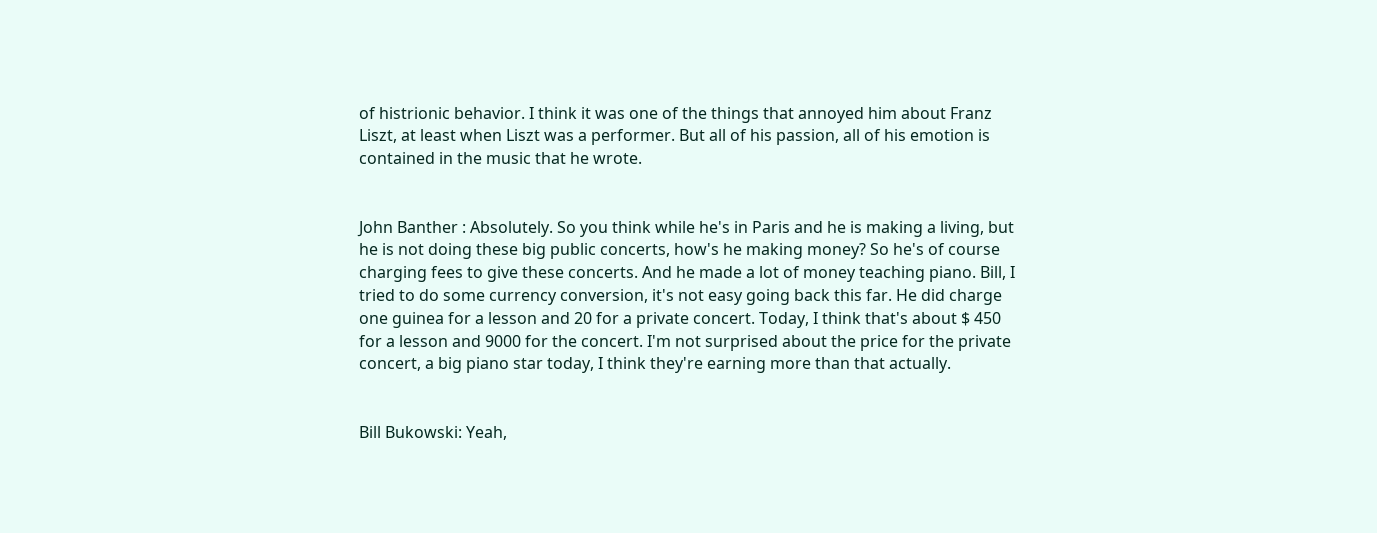of histrionic behavior. I think it was one of the things that annoyed him about Franz Liszt, at least when Liszt was a performer. But all of his passion, all of his emotion is contained in the music that he wrote.


John Banther : Absolutely. So you think while he's in Paris and he is making a living, but he is not doing these big public concerts, how's he making money? So he's of course charging fees to give these concerts. And he made a lot of money teaching piano. Bill, I tried to do some currency conversion, it's not easy going back this far. He did charge one guinea for a lesson and 20 for a private concert. Today, I think that's about $ 450 for a lesson and 9000 for the concert. I'm not surprised about the price for the private concert, a big piano star today, I think they're earning more than that actually.


Bill Bukowski: Yeah,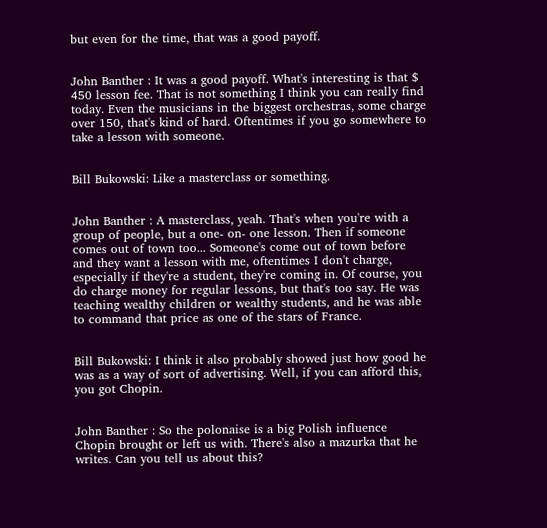but even for the time, that was a good payoff.


John Banther : It was a good payoff. What's interesting is that $ 450 lesson fee. That is not something I think you can really find today. Even the musicians in the biggest orchestras, some charge over 150, that's kind of hard. Oftentimes if you go somewhere to take a lesson with someone.


Bill Bukowski: Like a masterclass or something.


John Banther : A masterclass, yeah. That's when you're with a group of people, but a one- on- one lesson. Then if someone comes out of town too... Someone's come out of town before and they want a lesson with me, oftentimes I don't charge, especially if they're a student, they're coming in. Of course, you do charge money for regular lessons, but that's too say. He was teaching wealthy children or wealthy students, and he was able to command that price as one of the stars of France.


Bill Bukowski: I think it also probably showed just how good he was as a way of sort of advertising. Well, if you can afford this, you got Chopin.


John Banther : So the polonaise is a big Polish influence Chopin brought or left us with. There's also a mazurka that he writes. Can you tell us about this?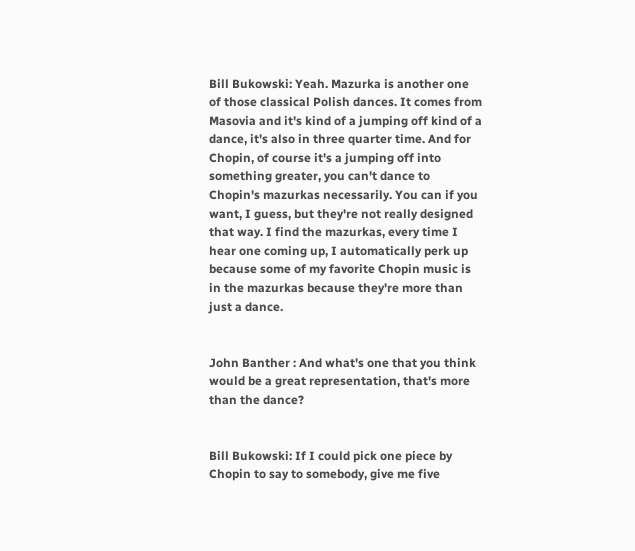Bill Bukowski: Yeah. Mazurka is another one of those classical Polish dances. It comes from Masovia and it's kind of a jumping off kind of a dance, it's also in three quarter time. And for Chopin, of course it's a jumping off into something greater, you can't dance to Chopin's mazurkas necessarily. You can if you want, I guess, but they're not really designed that way. I find the mazurkas, every time I hear one coming up, I automatically perk up because some of my favorite Chopin music is in the mazurkas because they're more than just a dance.


John Banther : And what's one that you think would be a great representation, that's more than the dance?


Bill Bukowski: If I could pick one piece by Chopin to say to somebody, give me five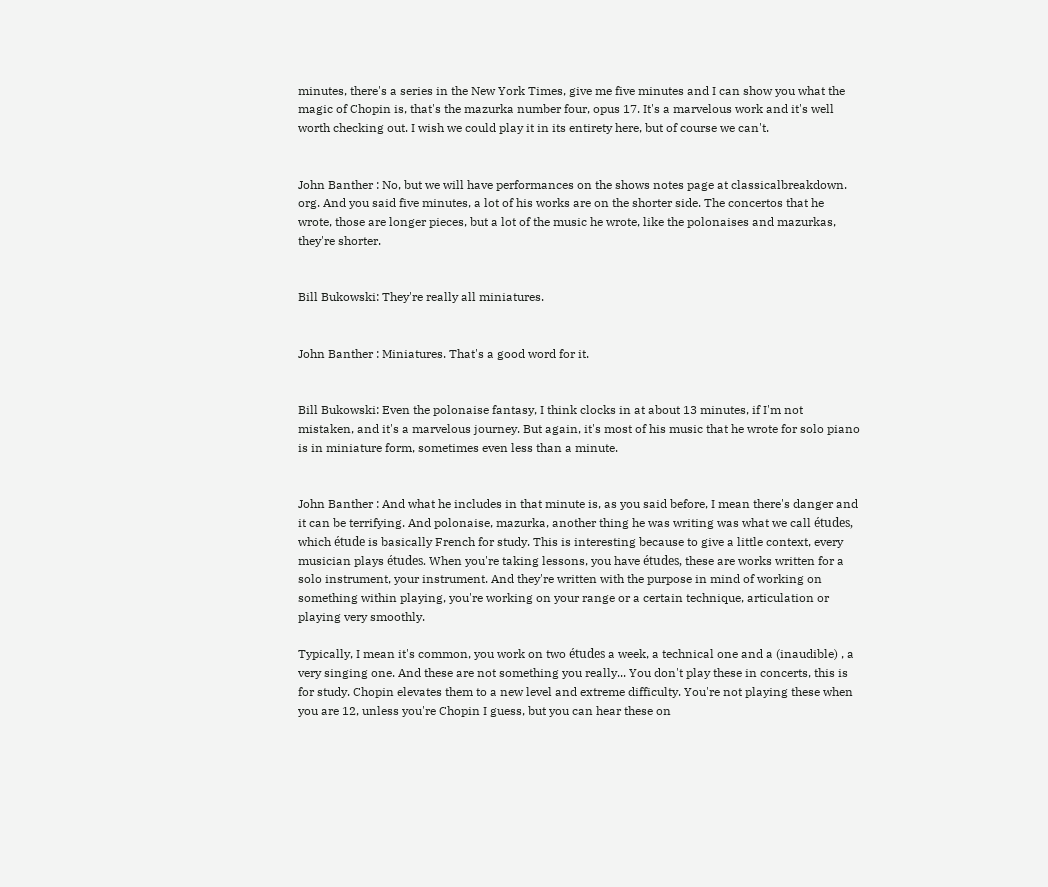minutes, there's a series in the New York Times, give me five minutes and I can show you what the magic of Chopin is, that's the mazurka number four, opus 17. It's a marvelous work and it's well worth checking out. I wish we could play it in its entirety here, but of course we can't.


John Banther : No, but we will have performances on the shows notes page at classicalbreakdown. org. And you said five minutes, a lot of his works are on the shorter side. The concertos that he wrote, those are longer pieces, but a lot of the music he wrote, like the polonaises and mazurkas, they're shorter.


Bill Bukowski: They're really all miniatures.


John Banther : Miniatures. That's a good word for it.


Bill Bukowski: Even the polonaise fantasy, I think clocks in at about 13 minutes, if I'm not mistaken, and it's a marvelous journey. But again, it's most of his music that he wrote for solo piano is in miniature form, sometimes even less than a minute.


John Banther : And what he includes in that minute is, as you said before, I mean there's danger and it can be terrifying. And polonaise, mazurka, another thing he was writing was what we call études, which étude is basically French for study. This is interesting because to give a little context, every musician plays études. When you're taking lessons, you have études, these are works written for a solo instrument, your instrument. And they're written with the purpose in mind of working on something within playing, you're working on your range or a certain technique, articulation or playing very smoothly.

Typically, I mean it's common, you work on two études a week, a technical one and a (inaudible) , a very singing one. And these are not something you really... You don't play these in concerts, this is for study. Chopin elevates them to a new level and extreme difficulty. You're not playing these when you are 12, unless you're Chopin I guess, but you can hear these on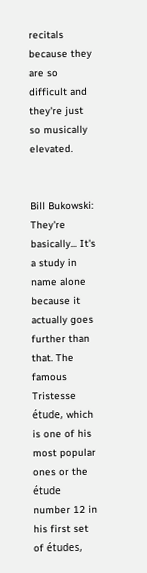recitals because they are so difficult and they're just so musically elevated.


Bill Bukowski: They're basically... It's a study in name alone because it actually goes further than that. The famous Tristesse étude, which is one of his most popular ones or the étude number 12 in his first set of études,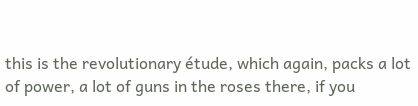this is the revolutionary étude, which again, packs a lot of power, a lot of guns in the roses there, if you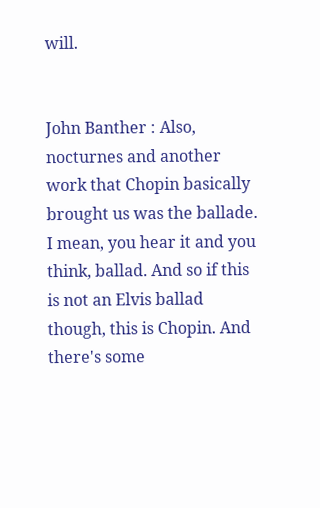will.


John Banther : Also, nocturnes and another work that Chopin basically brought us was the ballade. I mean, you hear it and you think, ballad. And so if this is not an Elvis ballad though, this is Chopin. And there's some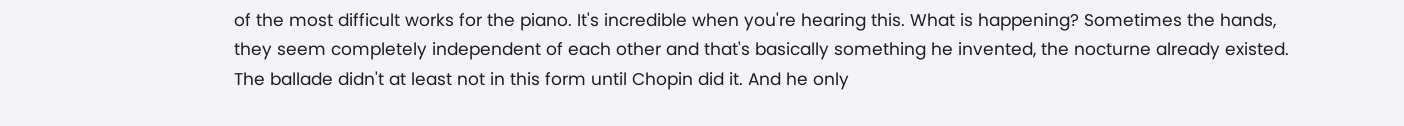of the most difficult works for the piano. It's incredible when you're hearing this. What is happening? Sometimes the hands, they seem completely independent of each other and that's basically something he invented, the nocturne already existed. The ballade didn't at least not in this form until Chopin did it. And he only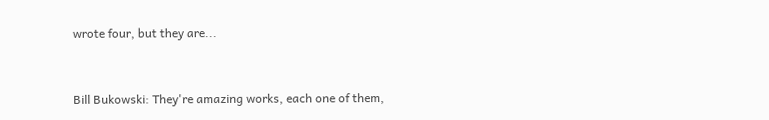wrote four, but they are...


Bill Bukowski: They're amazing works, each one of them,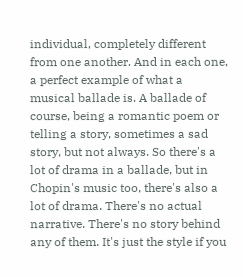individual, completely different from one another. And in each one, a perfect example of what a musical ballade is. A ballade of course, being a romantic poem or telling a story, sometimes a sad story, but not always. So there's a lot of drama in a ballade, but in Chopin's music too, there's also a lot of drama. There's no actual narrative. There's no story behind any of them. It's just the style if you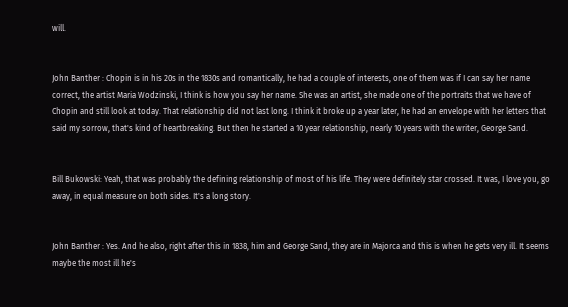will.


John Banther : Chopin is in his 20s in the 1830s and romantically, he had a couple of interests, one of them was if I can say her name correct, the artist Maria Wodzinski, I think is how you say her name. She was an artist, she made one of the portraits that we have of Chopin and still look at today. That relationship did not last long. I think it broke up a year later, he had an envelope with her letters that said my sorrow, that's kind of heartbreaking. But then he started a 10 year relationship, nearly 10 years with the writer, George Sand.


Bill Bukowski: Yeah, that was probably the defining relationship of most of his life. They were definitely star crossed. It was, I love you, go away, in equal measure on both sides. It's a long story.


John Banther : Yes. And he also, right after this in 1838, him and George Sand, they are in Majorca and this is when he gets very ill. It seems maybe the most ill he's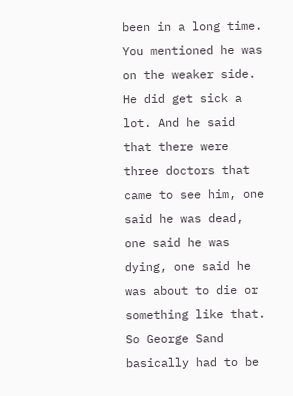been in a long time. You mentioned he was on the weaker side. He did get sick a lot. And he said that there were three doctors that came to see him, one said he was dead, one said he was dying, one said he was about to die or something like that. So George Sand basically had to be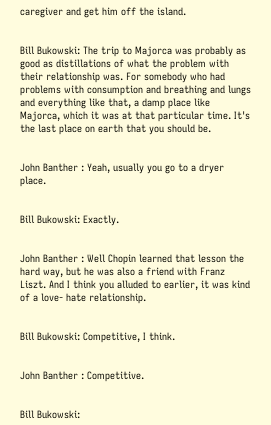caregiver and get him off the island.


Bill Bukowski: The trip to Majorca was probably as good as distillations of what the problem with their relationship was. For somebody who had problems with consumption and breathing and lungs and everything like that, a damp place like Majorca, which it was at that particular time. It's the last place on earth that you should be.


John Banther : Yeah, usually you go to a dryer place.


Bill Bukowski: Exactly.


John Banther : Well Chopin learned that lesson the hard way, but he was also a friend with Franz Liszt. And I think you alluded to earlier, it was kind of a love- hate relationship.


Bill Bukowski: Competitive, I think.


John Banther : Competitive.


Bill Bukowski: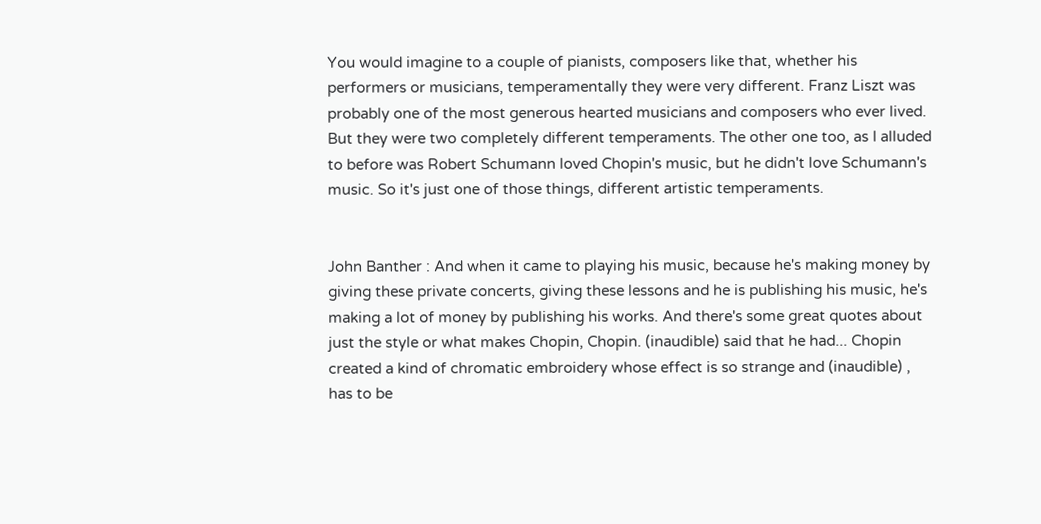You would imagine to a couple of pianists, composers like that, whether his performers or musicians, temperamentally they were very different. Franz Liszt was probably one of the most generous hearted musicians and composers who ever lived. But they were two completely different temperaments. The other one too, as I alluded to before was Robert Schumann loved Chopin's music, but he didn't love Schumann's music. So it's just one of those things, different artistic temperaments.


John Banther : And when it came to playing his music, because he's making money by giving these private concerts, giving these lessons and he is publishing his music, he's making a lot of money by publishing his works. And there's some great quotes about just the style or what makes Chopin, Chopin. (inaudible) said that he had... Chopin created a kind of chromatic embroidery whose effect is so strange and (inaudible) , has to be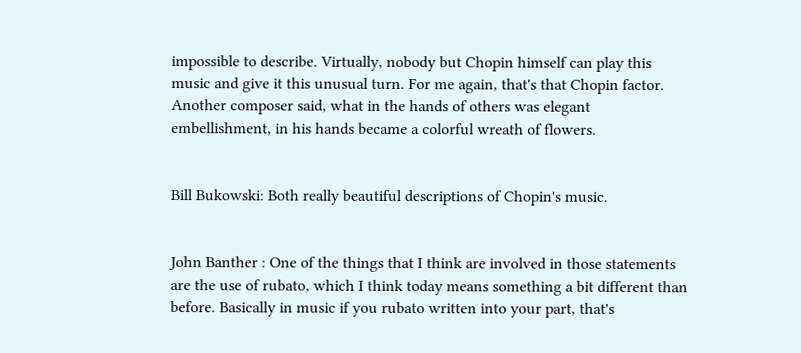impossible to describe. Virtually, nobody but Chopin himself can play this music and give it this unusual turn. For me again, that's that Chopin factor. Another composer said, what in the hands of others was elegant embellishment, in his hands became a colorful wreath of flowers.


Bill Bukowski: Both really beautiful descriptions of Chopin's music.


John Banther : One of the things that I think are involved in those statements are the use of rubato, which I think today means something a bit different than before. Basically in music if you rubato written into your part, that's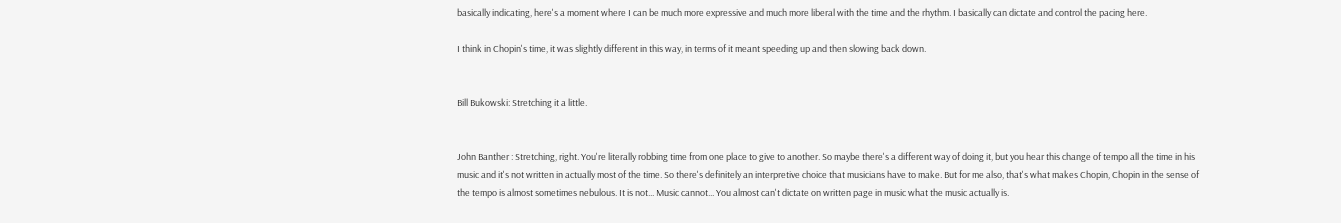basically indicating, here's a moment where I can be much more expressive and much more liberal with the time and the rhythm. I basically can dictate and control the pacing here.

I think in Chopin's time, it was slightly different in this way, in terms of it meant speeding up and then slowing back down.


Bill Bukowski: Stretching it a little.


John Banther : Stretching, right. You're literally robbing time from one place to give to another. So maybe there's a different way of doing it, but you hear this change of tempo all the time in his music and it's not written in actually most of the time. So there's definitely an interpretive choice that musicians have to make. But for me also, that's what makes Chopin, Chopin in the sense of the tempo is almost sometimes nebulous. It is not... Music cannot... You almost can't dictate on written page in music what the music actually is.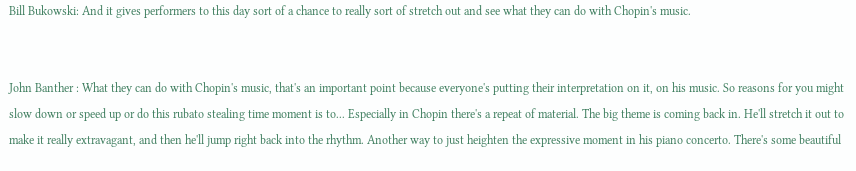Bill Bukowski: And it gives performers to this day sort of a chance to really sort of stretch out and see what they can do with Chopin's music.


John Banther : What they can do with Chopin's music, that's an important point because everyone's putting their interpretation on it, on his music. So reasons for you might slow down or speed up or do this rubato stealing time moment is to... Especially in Chopin there's a repeat of material. The big theme is coming back in. He'll stretch it out to make it really extravagant, and then he'll jump right back into the rhythm. Another way to just heighten the expressive moment in his piano concerto. There's some beautiful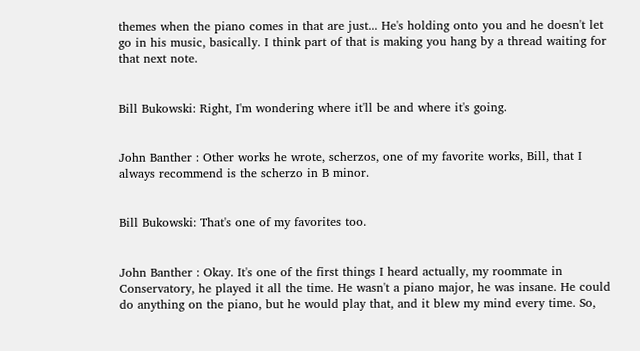themes when the piano comes in that are just... He's holding onto you and he doesn't let go in his music, basically. I think part of that is making you hang by a thread waiting for that next note.


Bill Bukowski: Right, I'm wondering where it'll be and where it's going.


John Banther : Other works he wrote, scherzos, one of my favorite works, Bill, that I always recommend is the scherzo in B minor.


Bill Bukowski: That's one of my favorites too.


John Banther : Okay. It's one of the first things I heard actually, my roommate in Conservatory, he played it all the time. He wasn't a piano major, he was insane. He could do anything on the piano, but he would play that, and it blew my mind every time. So,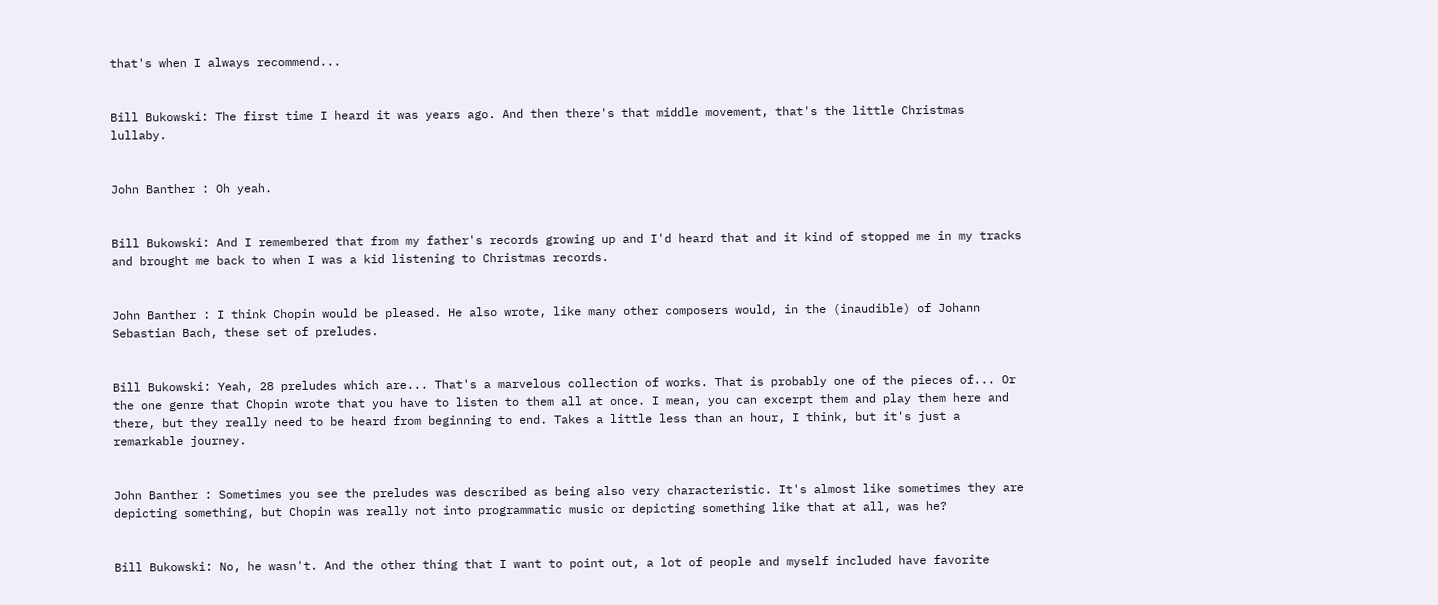that's when I always recommend...


Bill Bukowski: The first time I heard it was years ago. And then there's that middle movement, that's the little Christmas lullaby.


John Banther : Oh yeah.


Bill Bukowski: And I remembered that from my father's records growing up and I'd heard that and it kind of stopped me in my tracks and brought me back to when I was a kid listening to Christmas records.


John Banther : I think Chopin would be pleased. He also wrote, like many other composers would, in the (inaudible) of Johann Sebastian Bach, these set of preludes.


Bill Bukowski: Yeah, 28 preludes which are... That's a marvelous collection of works. That is probably one of the pieces of... Or the one genre that Chopin wrote that you have to listen to them all at once. I mean, you can excerpt them and play them here and there, but they really need to be heard from beginning to end. Takes a little less than an hour, I think, but it's just a remarkable journey.


John Banther : Sometimes you see the preludes was described as being also very characteristic. It's almost like sometimes they are depicting something, but Chopin was really not into programmatic music or depicting something like that at all, was he?


Bill Bukowski: No, he wasn't. And the other thing that I want to point out, a lot of people and myself included have favorite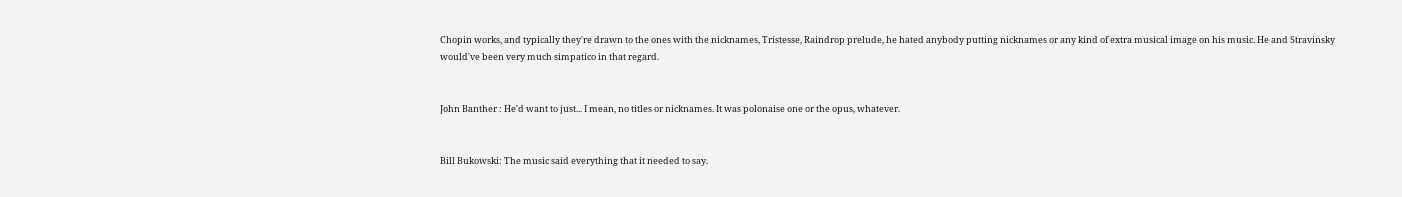Chopin works, and typically they're drawn to the ones with the nicknames, Tristesse, Raindrop prelude, he hated anybody putting nicknames or any kind of extra musical image on his music. He and Stravinsky would've been very much simpatico in that regard.


John Banther : He'd want to just... I mean, no titles or nicknames. It was polonaise one or the opus, whatever.


Bill Bukowski: The music said everything that it needed to say.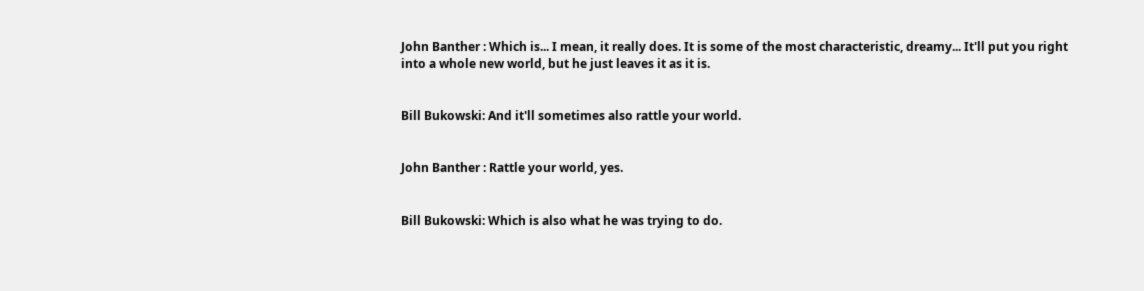John Banther : Which is... I mean, it really does. It is some of the most characteristic, dreamy... It'll put you right into a whole new world, but he just leaves it as it is.


Bill Bukowski: And it'll sometimes also rattle your world.


John Banther : Rattle your world, yes.


Bill Bukowski: Which is also what he was trying to do.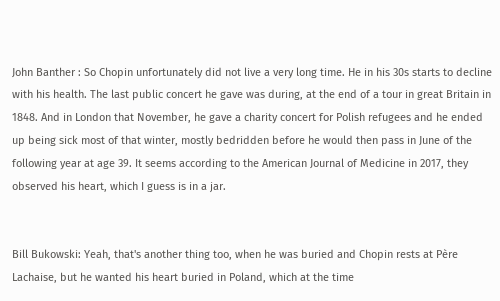John Banther : So Chopin unfortunately did not live a very long time. He in his 30s starts to decline with his health. The last public concert he gave was during, at the end of a tour in great Britain in 1848. And in London that November, he gave a charity concert for Polish refugees and he ended up being sick most of that winter, mostly bedridden before he would then pass in June of the following year at age 39. It seems according to the American Journal of Medicine in 2017, they observed his heart, which I guess is in a jar.


Bill Bukowski: Yeah, that's another thing too, when he was buried and Chopin rests at Père Lachaise, but he wanted his heart buried in Poland, which at the time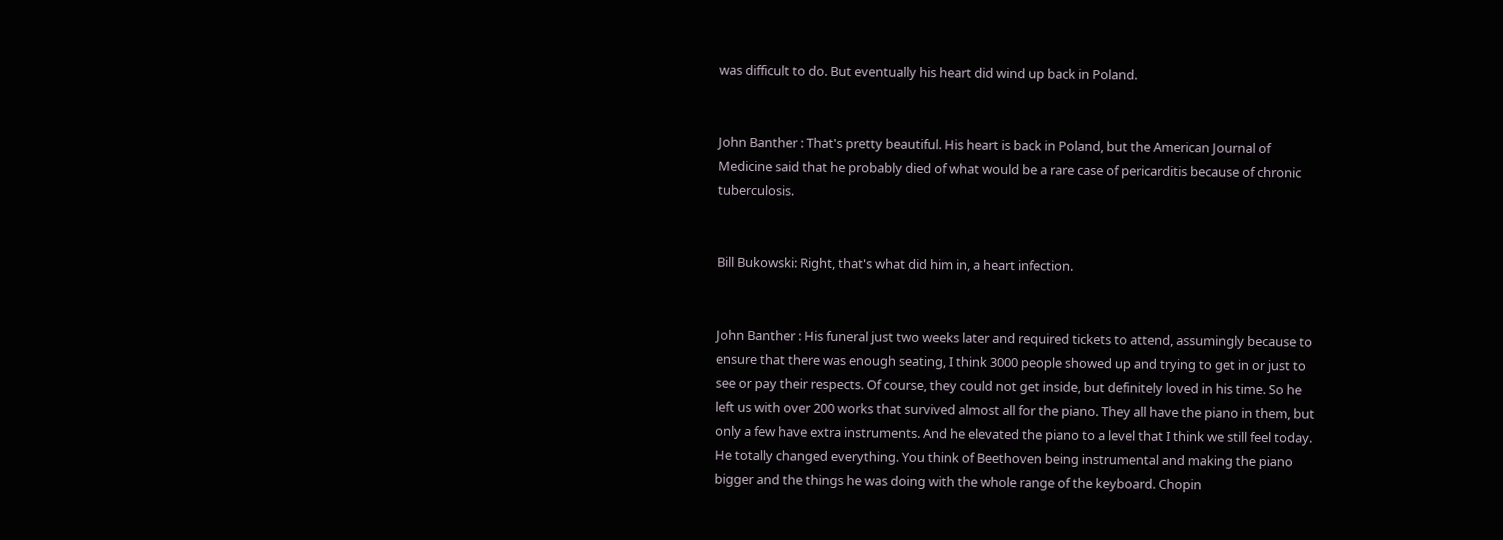was difficult to do. But eventually his heart did wind up back in Poland.


John Banther : That's pretty beautiful. His heart is back in Poland, but the American Journal of Medicine said that he probably died of what would be a rare case of pericarditis because of chronic tuberculosis.


Bill Bukowski: Right, that's what did him in, a heart infection.


John Banther : His funeral just two weeks later and required tickets to attend, assumingly because to ensure that there was enough seating, I think 3000 people showed up and trying to get in or just to see or pay their respects. Of course, they could not get inside, but definitely loved in his time. So he left us with over 200 works that survived almost all for the piano. They all have the piano in them, but only a few have extra instruments. And he elevated the piano to a level that I think we still feel today. He totally changed everything. You think of Beethoven being instrumental and making the piano bigger and the things he was doing with the whole range of the keyboard. Chopin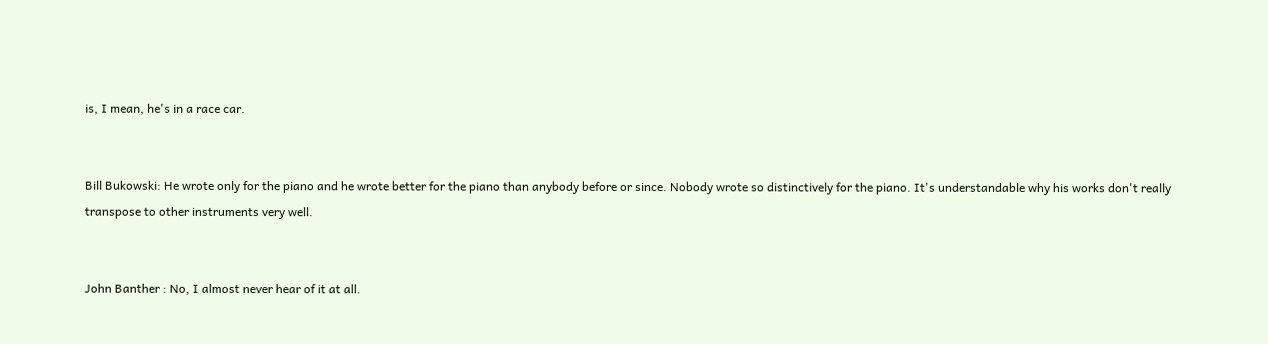is, I mean, he's in a race car.


Bill Bukowski: He wrote only for the piano and he wrote better for the piano than anybody before or since. Nobody wrote so distinctively for the piano. It's understandable why his works don't really transpose to other instruments very well.


John Banther : No, I almost never hear of it at all.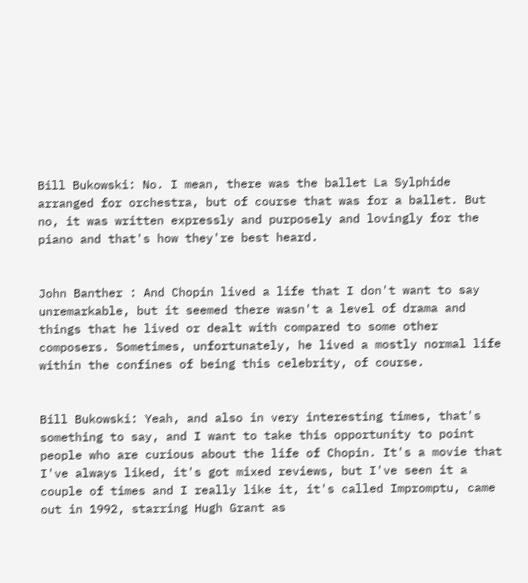Bill Bukowski: No. I mean, there was the ballet La Sylphide arranged for orchestra, but of course that was for a ballet. But no, it was written expressly and purposely and lovingly for the piano and that's how they're best heard.


John Banther : And Chopin lived a life that I don't want to say unremarkable, but it seemed there wasn't a level of drama and things that he lived or dealt with compared to some other composers. Sometimes, unfortunately, he lived a mostly normal life within the confines of being this celebrity, of course.


Bill Bukowski: Yeah, and also in very interesting times, that's something to say, and I want to take this opportunity to point people who are curious about the life of Chopin. It's a movie that I've always liked, it's got mixed reviews, but I've seen it a couple of times and I really like it, it's called Impromptu, came out in 1992, starring Hugh Grant as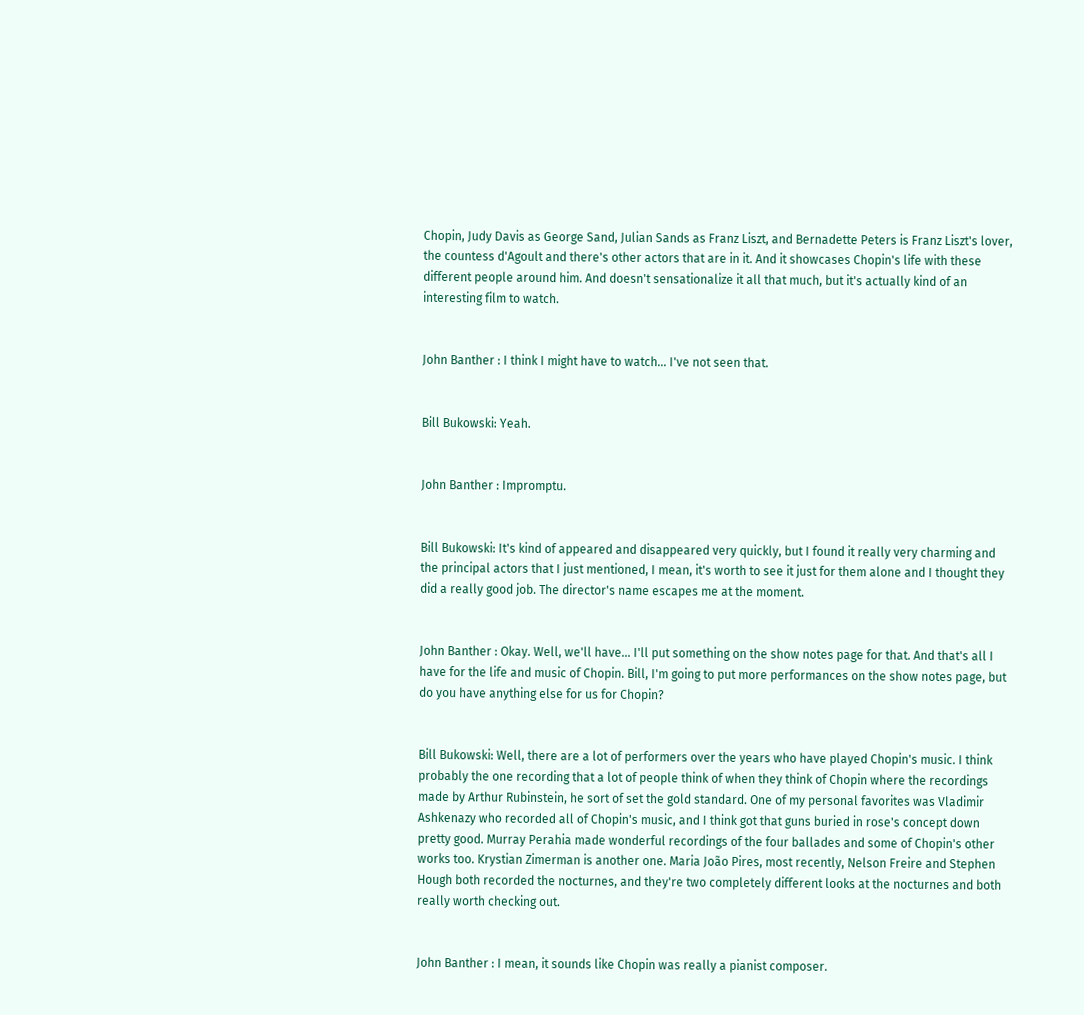Chopin, Judy Davis as George Sand, Julian Sands as Franz Liszt, and Bernadette Peters is Franz Liszt's lover, the countess d'Agoult and there's other actors that are in it. And it showcases Chopin's life with these different people around him. And doesn't sensationalize it all that much, but it's actually kind of an interesting film to watch.


John Banther : I think I might have to watch... I've not seen that.


Bill Bukowski: Yeah.


John Banther : Impromptu.


Bill Bukowski: It's kind of appeared and disappeared very quickly, but I found it really very charming and the principal actors that I just mentioned, I mean, it's worth to see it just for them alone and I thought they did a really good job. The director's name escapes me at the moment.


John Banther : Okay. Well, we'll have... I'll put something on the show notes page for that. And that's all I have for the life and music of Chopin. Bill, I'm going to put more performances on the show notes page, but do you have anything else for us for Chopin?


Bill Bukowski: Well, there are a lot of performers over the years who have played Chopin's music. I think probably the one recording that a lot of people think of when they think of Chopin where the recordings made by Arthur Rubinstein, he sort of set the gold standard. One of my personal favorites was Vladimir Ashkenazy who recorded all of Chopin's music, and I think got that guns buried in rose's concept down pretty good. Murray Perahia made wonderful recordings of the four ballades and some of Chopin's other works too. Krystian Zimerman is another one. Maria João Pires, most recently, Nelson Freire and Stephen Hough both recorded the nocturnes, and they're two completely different looks at the nocturnes and both really worth checking out.


John Banther : I mean, it sounds like Chopin was really a pianist composer.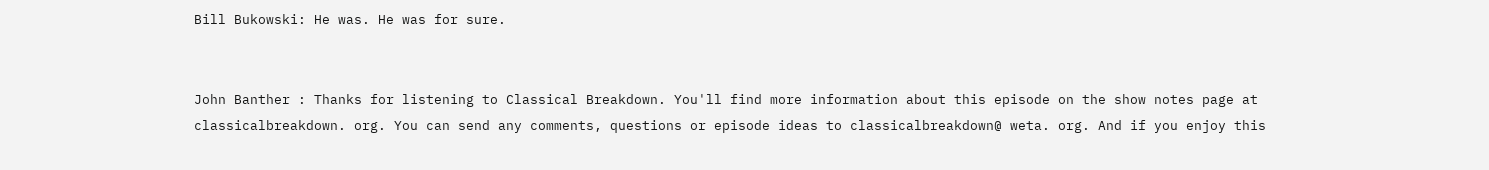Bill Bukowski: He was. He was for sure.


John Banther : Thanks for listening to Classical Breakdown. You'll find more information about this episode on the show notes page at classicalbreakdown. org. You can send any comments, questions or episode ideas to classicalbreakdown@ weta. org. And if you enjoy this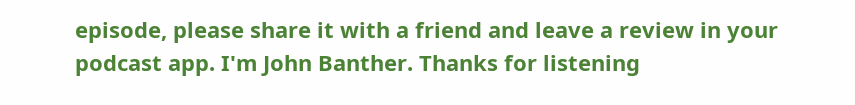episode, please share it with a friend and leave a review in your podcast app. I'm John Banther. Thanks for listening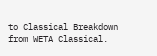to Classical Breakdown from WETA Classical.